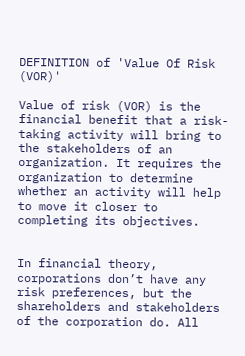DEFINITION of 'Value Of Risk (VOR)'

Value of risk (VOR) is the financial benefit that a risk-taking activity will bring to the stakeholders of an organization. It requires the organization to determine whether an activity will help to move it closer to completing its objectives.


In financial theory, corporations don’t have any risk preferences, but the shareholders and stakeholders of the corporation do. All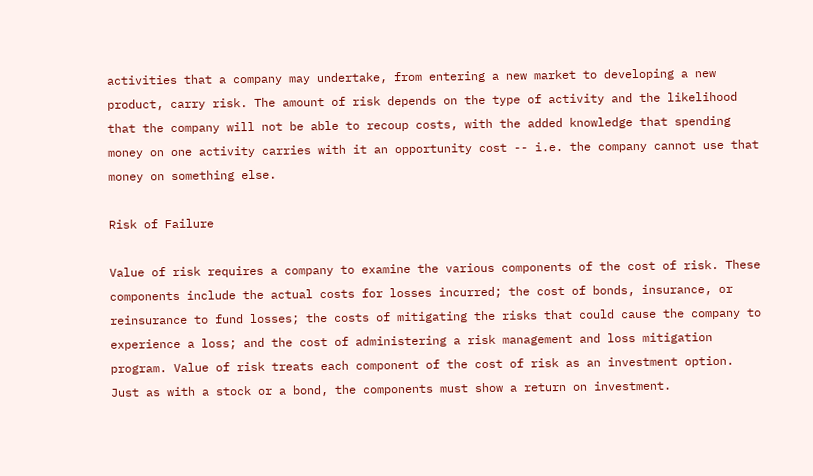activities that a company may undertake, from entering a new market to developing a new product, carry risk. The amount of risk depends on the type of activity and the likelihood that the company will not be able to recoup costs, with the added knowledge that spending money on one activity carries with it an opportunity cost -- i.e. the company cannot use that money on something else.

Risk of Failure

Value of risk requires a company to examine the various components of the cost of risk. These components include the actual costs for losses incurred; the cost of bonds, insurance, or reinsurance to fund losses; the costs of mitigating the risks that could cause the company to experience a loss; and the cost of administering a risk management and loss mitigation program. Value of risk treats each component of the cost of risk as an investment option. Just as with a stock or a bond, the components must show a return on investment.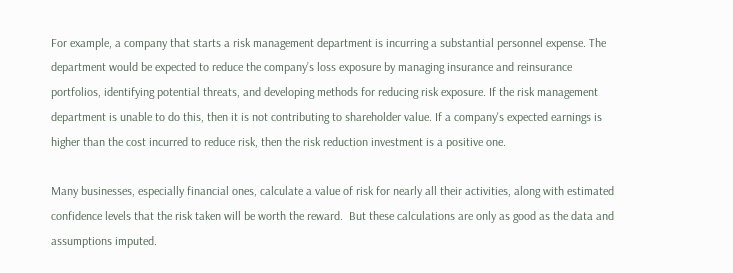For example, a company that starts a risk management department is incurring a substantial personnel expense. The department would be expected to reduce the company’s loss exposure by managing insurance and reinsurance portfolios, identifying potential threats, and developing methods for reducing risk exposure. If the risk management department is unable to do this, then it is not contributing to shareholder value. If a company's expected earnings is higher than the cost incurred to reduce risk, then the risk reduction investment is a positive one.

Many businesses, especially financial ones, calculate a value of risk for nearly all their activities, along with estimated confidence levels that the risk taken will be worth the reward.  But these calculations are only as good as the data and assumptions imputed.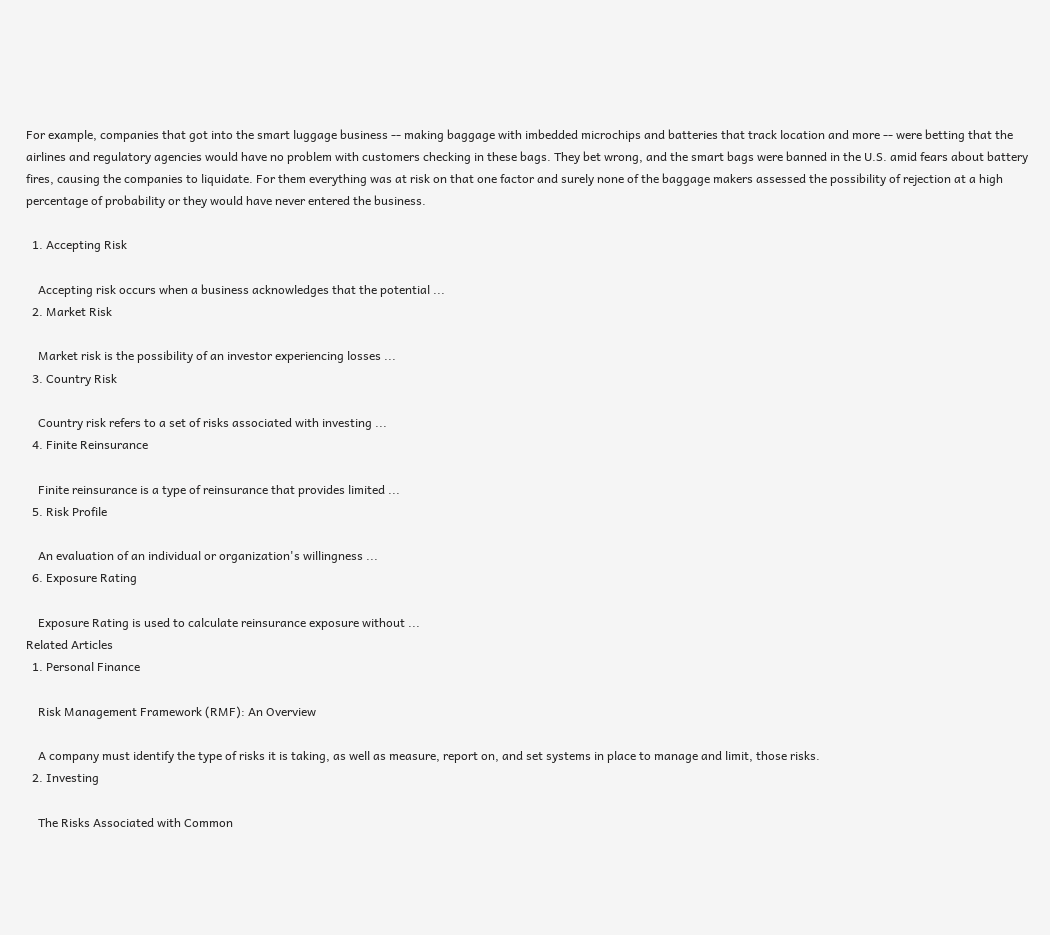For example, companies that got into the smart luggage business -- making baggage with imbedded microchips and batteries that track location and more -- were betting that the airlines and regulatory agencies would have no problem with customers checking in these bags. They bet wrong, and the smart bags were banned in the U.S. amid fears about battery fires, causing the companies to liquidate. For them everything was at risk on that one factor and surely none of the baggage makers assessed the possibility of rejection at a high percentage of probability or they would have never entered the business.

  1. Accepting Risk

    Accepting risk occurs when a business acknowledges that the potential ...
  2. Market Risk

    Market risk is the possibility of an investor experiencing losses ...
  3. Country Risk

    Country risk refers to a set of risks associated with investing ...
  4. Finite Reinsurance

    Finite reinsurance is a type of reinsurance that provides limited ...
  5. Risk Profile

    An evaluation of an individual or organization's willingness ...
  6. Exposure Rating

    Exposure Rating is used to calculate reinsurance exposure without ...
Related Articles
  1. Personal Finance

    Risk Management Framework (RMF): An Overview

    A company must identify the type of risks it is taking, as well as measure, report on, and set systems in place to manage and limit, those risks.
  2. Investing

    The Risks Associated with Common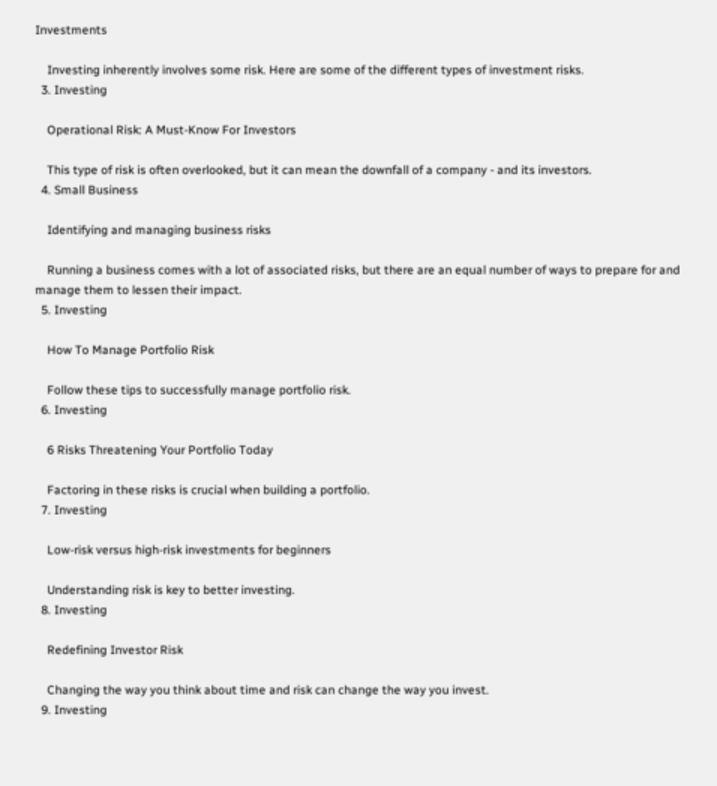Investments

    Investing inherently involves some risk. Here are some of the different types of investment risks.
  3. Investing

    Operational Risk: A Must-Know For Investors

    This type of risk is often overlooked, but it can mean the downfall of a company - and its investors.
  4. Small Business

    Identifying and managing business risks

    Running a business comes with a lot of associated risks, but there are an equal number of ways to prepare for and manage them to lessen their impact.
  5. Investing

    How To Manage Portfolio Risk

    Follow these tips to successfully manage portfolio risk.
  6. Investing

    6 Risks Threatening Your Portfolio Today

    Factoring in these risks is crucial when building a portfolio.
  7. Investing

    Low-risk versus high-risk investments for beginners

    Understanding risk is key to better investing.
  8. Investing

    Redefining Investor Risk

    Changing the way you think about time and risk can change the way you invest.
  9. Investing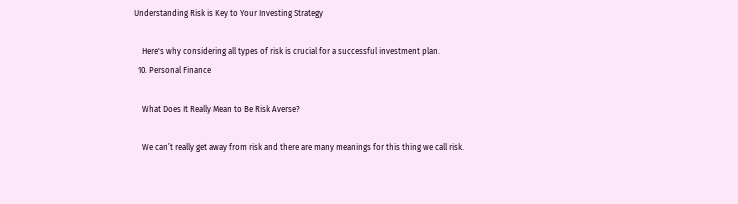Understanding Risk is Key to Your Investing Strategy

    Here's why considering all types of risk is crucial for a successful investment plan.
  10. Personal Finance

    What Does It Really Mean to Be Risk Averse?

    We can’t really get away from risk and there are many meanings for this thing we call risk.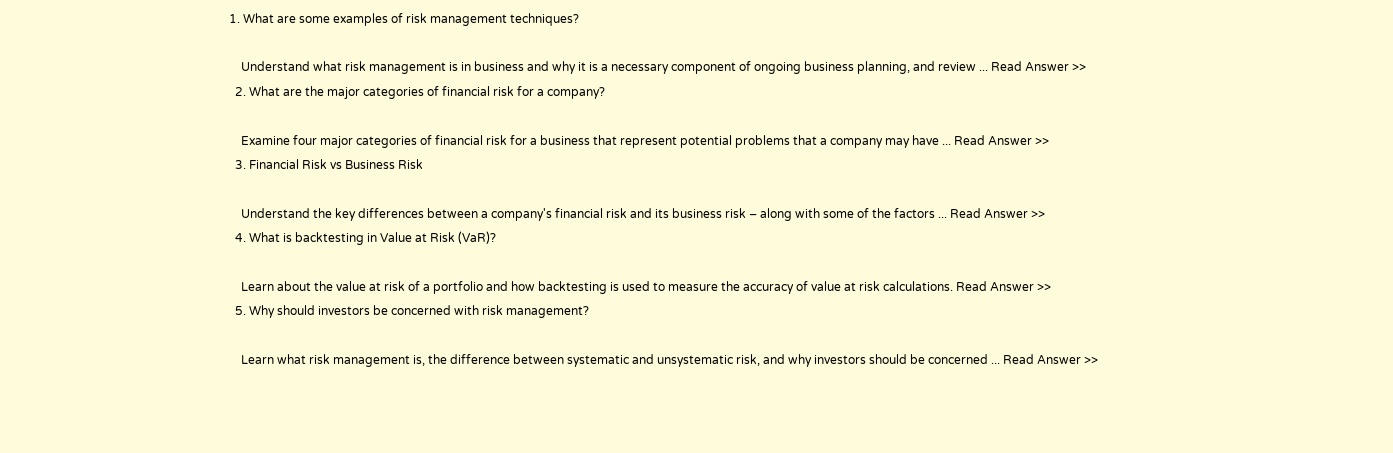1. What are some examples of risk management techniques?

    Understand what risk management is in business and why it is a necessary component of ongoing business planning, and review ... Read Answer >>
  2. What are the major categories of financial risk for a company?

    Examine four major categories of financial risk for a business that represent potential problems that a company may have ... Read Answer >>
  3. Financial Risk vs Business Risk

    Understand the key differences between a company's financial risk and its business risk – along with some of the factors ... Read Answer >>
  4. What is backtesting in Value at Risk (VaR)?

    Learn about the value at risk of a portfolio and how backtesting is used to measure the accuracy of value at risk calculations. Read Answer >>
  5. Why should investors be concerned with risk management?

    Learn what risk management is, the difference between systematic and unsystematic risk, and why investors should be concerned ... Read Answer >>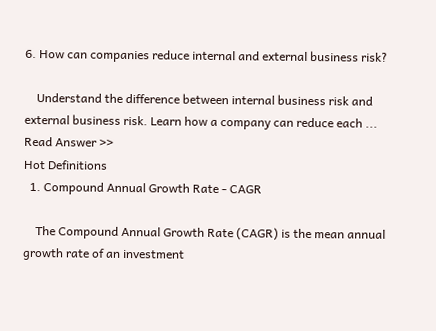6. How can companies reduce internal and external business risk?

    Understand the difference between internal business risk and external business risk. Learn how a company can reduce each ... Read Answer >>
Hot Definitions
  1. Compound Annual Growth Rate - CAGR

    The Compound Annual Growth Rate (CAGR) is the mean annual growth rate of an investment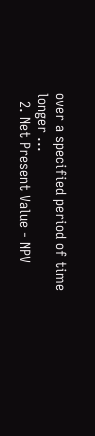over a specified period of time longer ...
  2. Net Present Value - NPV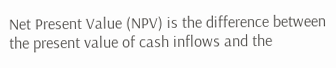Net Present Value (NPV) is the difference between the present value of cash inflows and the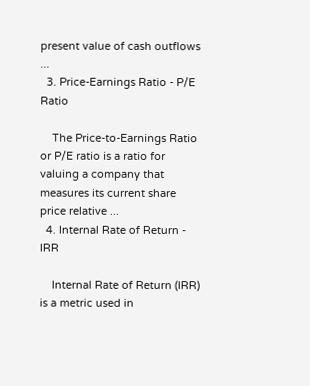present value of cash outflows ...
  3. Price-Earnings Ratio - P/E Ratio

    The Price-to-Earnings Ratio or P/E ratio is a ratio for valuing a company that measures its current share price relative ...
  4. Internal Rate of Return - IRR

    Internal Rate of Return (IRR) is a metric used in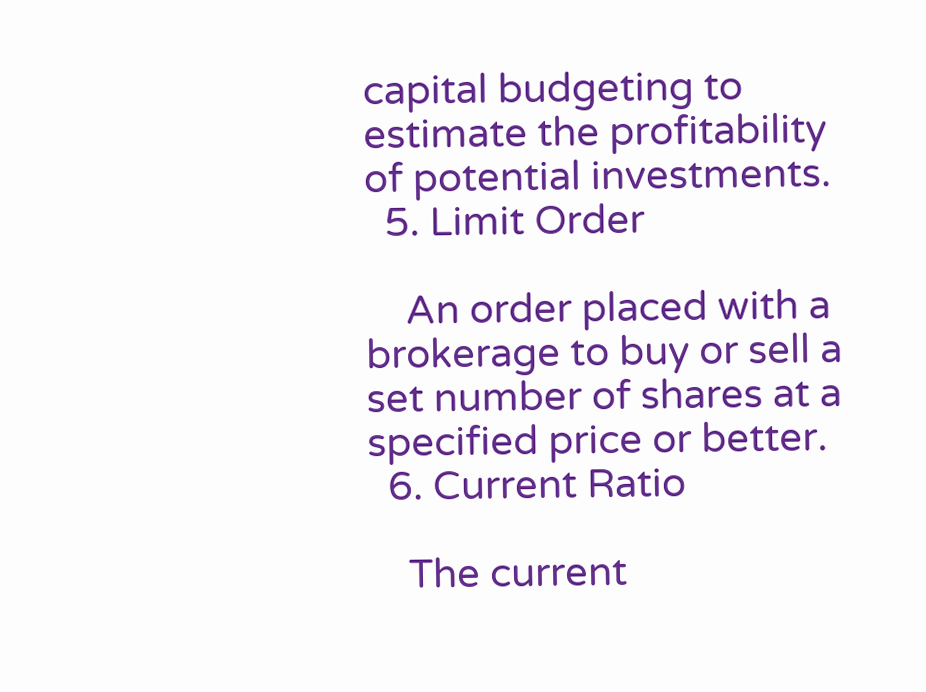capital budgeting to estimate the profitability of potential investments.
  5. Limit Order

    An order placed with a brokerage to buy or sell a set number of shares at a specified price or better.
  6. Current Ratio

    The current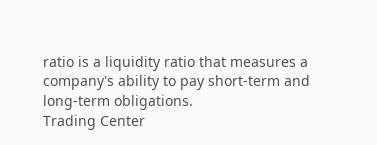ratio is a liquidity ratio that measures a company's ability to pay short-term and long-term obligations.
Trading Center